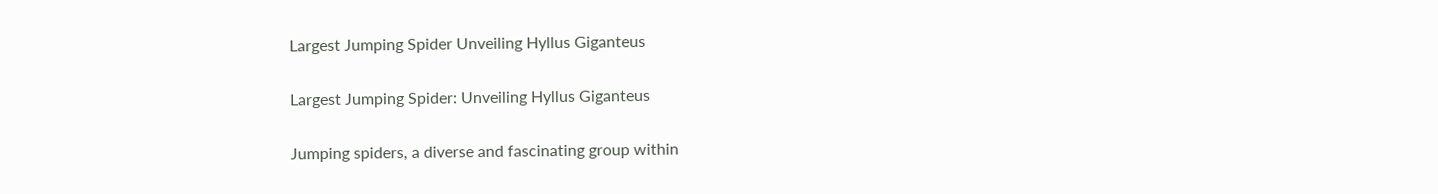Largest Jumping Spider Unveiling Hyllus Giganteus

Largest Jumping Spider: Unveiling Hyllus Giganteus

Jumping spiders, a diverse and fascinating group within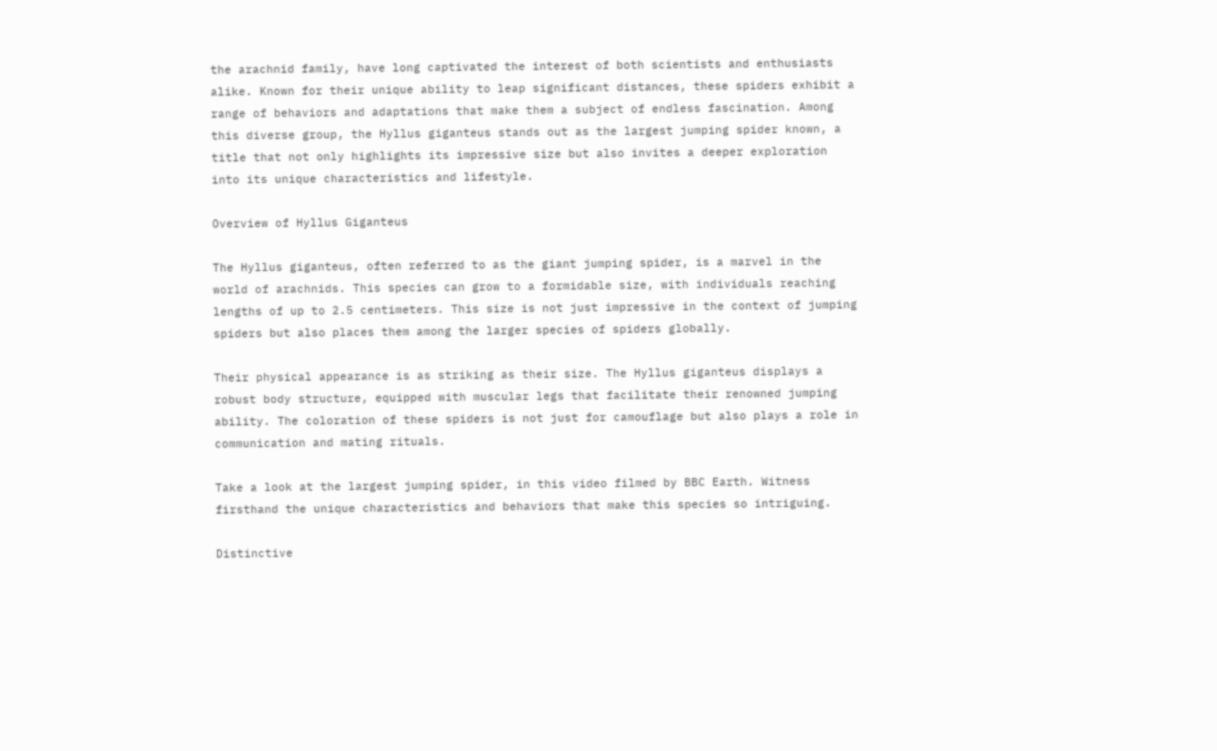the arachnid family, have long captivated the interest of both scientists and enthusiasts alike. Known for their unique ability to leap significant distances, these spiders exhibit a range of behaviors and adaptations that make them a subject of endless fascination. Among this diverse group, the Hyllus giganteus stands out as the largest jumping spider known, a title that not only highlights its impressive size but also invites a deeper exploration into its unique characteristics and lifestyle.

Overview of Hyllus Giganteus

The Hyllus giganteus, often referred to as the giant jumping spider, is a marvel in the world of arachnids. This species can grow to a formidable size, with individuals reaching lengths of up to 2.5 centimeters. This size is not just impressive in the context of jumping spiders but also places them among the larger species of spiders globally.

Their physical appearance is as striking as their size. The Hyllus giganteus displays a robust body structure, equipped with muscular legs that facilitate their renowned jumping ability. The coloration of these spiders is not just for camouflage but also plays a role in communication and mating rituals.

Take a look at the largest jumping spider, in this video filmed by BBC Earth. Witness firsthand the unique characteristics and behaviors that make this species so intriguing.

Distinctive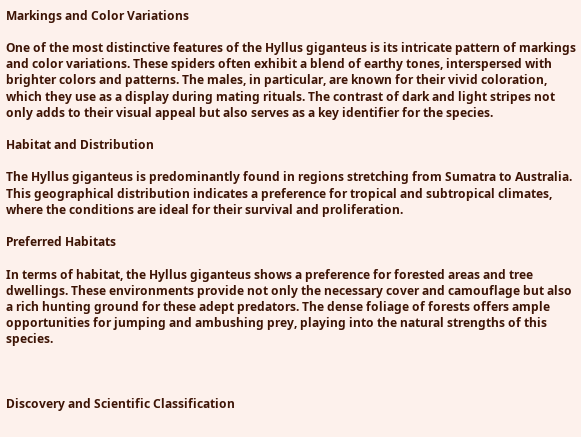Markings and Color Variations

One of the most distinctive features of the Hyllus giganteus is its intricate pattern of markings and color variations. These spiders often exhibit a blend of earthy tones, interspersed with brighter colors and patterns. The males, in particular, are known for their vivid coloration, which they use as a display during mating rituals. The contrast of dark and light stripes not only adds to their visual appeal but also serves as a key identifier for the species.

Habitat and Distribution

The Hyllus giganteus is predominantly found in regions stretching from Sumatra to Australia. This geographical distribution indicates a preference for tropical and subtropical climates, where the conditions are ideal for their survival and proliferation.

Preferred Habitats

In terms of habitat, the Hyllus giganteus shows a preference for forested areas and tree dwellings. These environments provide not only the necessary cover and camouflage but also a rich hunting ground for these adept predators. The dense foliage of forests offers ample opportunities for jumping and ambushing prey, playing into the natural strengths of this species.



Discovery and Scientific Classification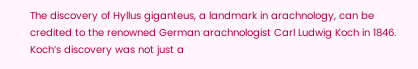The discovery of Hyllus giganteus, a landmark in arachnology, can be credited to the renowned German arachnologist Carl Ludwig Koch in 1846. Koch’s discovery was not just a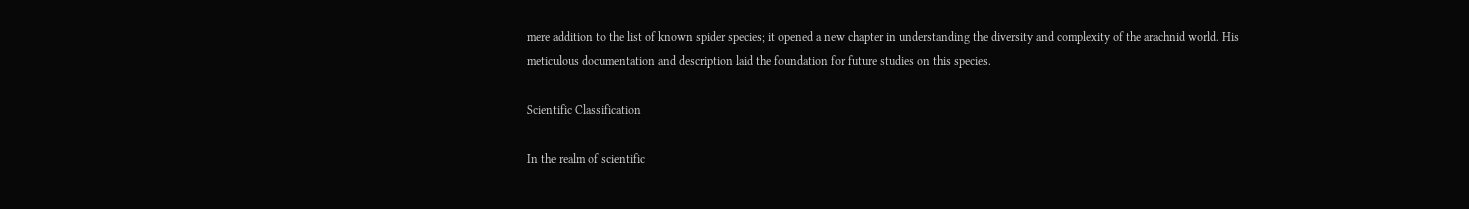mere addition to the list of known spider species; it opened a new chapter in understanding the diversity and complexity of the arachnid world. His meticulous documentation and description laid the foundation for future studies on this species.

Scientific Classification

In the realm of scientific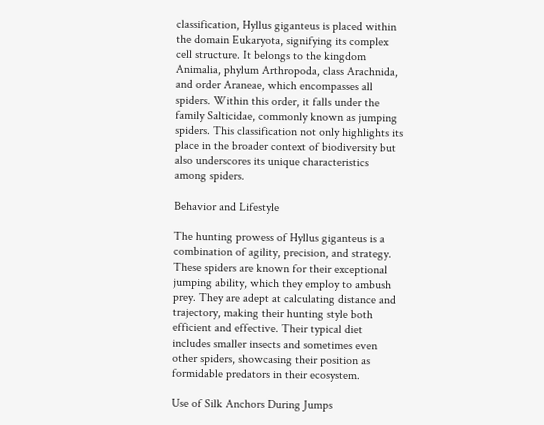classification, Hyllus giganteus is placed within the domain Eukaryota, signifying its complex cell structure. It belongs to the kingdom Animalia, phylum Arthropoda, class Arachnida, and order Araneae, which encompasses all spiders. Within this order, it falls under the family Salticidae, commonly known as jumping spiders. This classification not only highlights its place in the broader context of biodiversity but also underscores its unique characteristics among spiders.

Behavior and Lifestyle

The hunting prowess of Hyllus giganteus is a combination of agility, precision, and strategy. These spiders are known for their exceptional jumping ability, which they employ to ambush prey. They are adept at calculating distance and trajectory, making their hunting style both efficient and effective. Their typical diet includes smaller insects and sometimes even other spiders, showcasing their position as formidable predators in their ecosystem.

Use of Silk Anchors During Jumps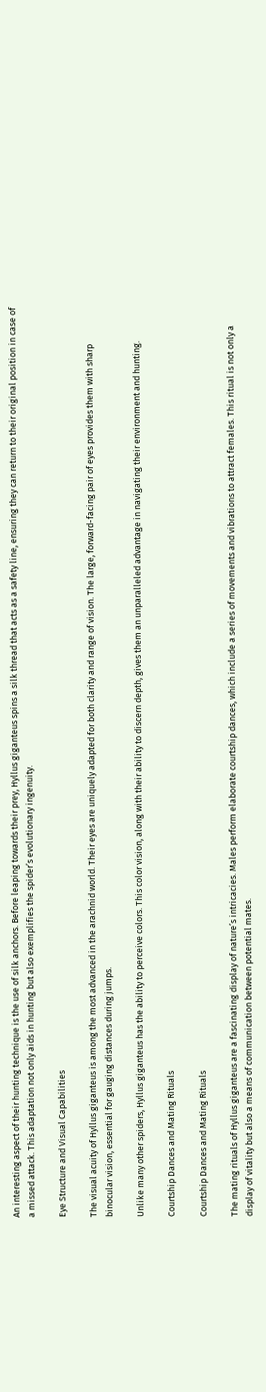An interesting aspect of their hunting technique is the use of silk anchors. Before leaping towards their prey, Hyllus giganteus spins a silk thread that acts as a safety line, ensuring they can return to their original position in case of a missed attack. This adaptation not only aids in hunting but also exemplifies the spider’s evolutionary ingenuity.

Eye Structure and Visual Capabilities

The visual acuity of Hyllus giganteus is among the most advanced in the arachnid world. Their eyes are uniquely adapted for both clarity and range of vision. The large, forward-facing pair of eyes provides them with sharp binocular vision, essential for gauging distances during jumps.

Unlike many other spiders, Hyllus giganteus has the ability to perceive colors. This color vision, along with their ability to discern depth, gives them an unparalleled advantage in navigating their environment and hunting.

Courtship Dances and Mating Rituals

Courtship Dances and Mating Rituals

The mating rituals of Hyllus giganteus are a fascinating display of nature’s intricacies. Males perform elaborate courtship dances, which include a series of movements and vibrations to attract females. This ritual is not only a display of vitality but also a means of communication between potential mates.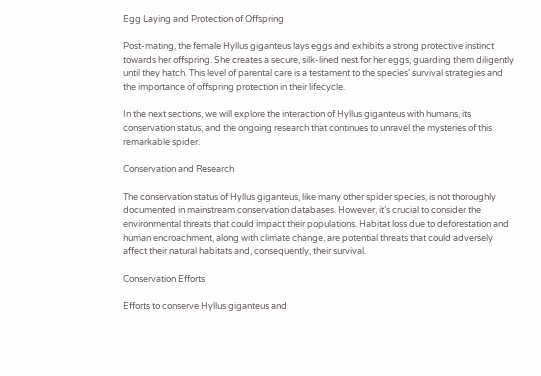Egg Laying and Protection of Offspring

Post-mating, the female Hyllus giganteus lays eggs and exhibits a strong protective instinct towards her offspring. She creates a secure, silk-lined nest for her eggs, guarding them diligently until they hatch. This level of parental care is a testament to the species’ survival strategies and the importance of offspring protection in their lifecycle.

In the next sections, we will explore the interaction of Hyllus giganteus with humans, its conservation status, and the ongoing research that continues to unravel the mysteries of this remarkable spider.

Conservation and Research

The conservation status of Hyllus giganteus, like many other spider species, is not thoroughly documented in mainstream conservation databases. However, it’s crucial to consider the environmental threats that could impact their populations. Habitat loss due to deforestation and human encroachment, along with climate change, are potential threats that could adversely affect their natural habitats and, consequently, their survival.

Conservation Efforts

Efforts to conserve Hyllus giganteus and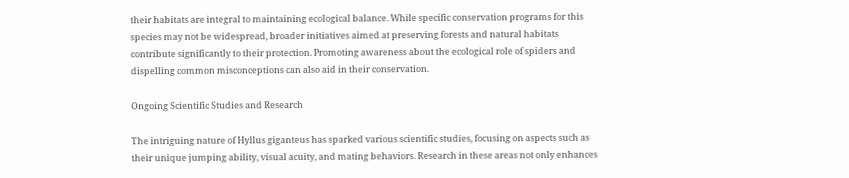their habitats are integral to maintaining ecological balance. While specific conservation programs for this species may not be widespread, broader initiatives aimed at preserving forests and natural habitats contribute significantly to their protection. Promoting awareness about the ecological role of spiders and dispelling common misconceptions can also aid in their conservation.

Ongoing Scientific Studies and Research

The intriguing nature of Hyllus giganteus has sparked various scientific studies, focusing on aspects such as their unique jumping ability, visual acuity, and mating behaviors. Research in these areas not only enhances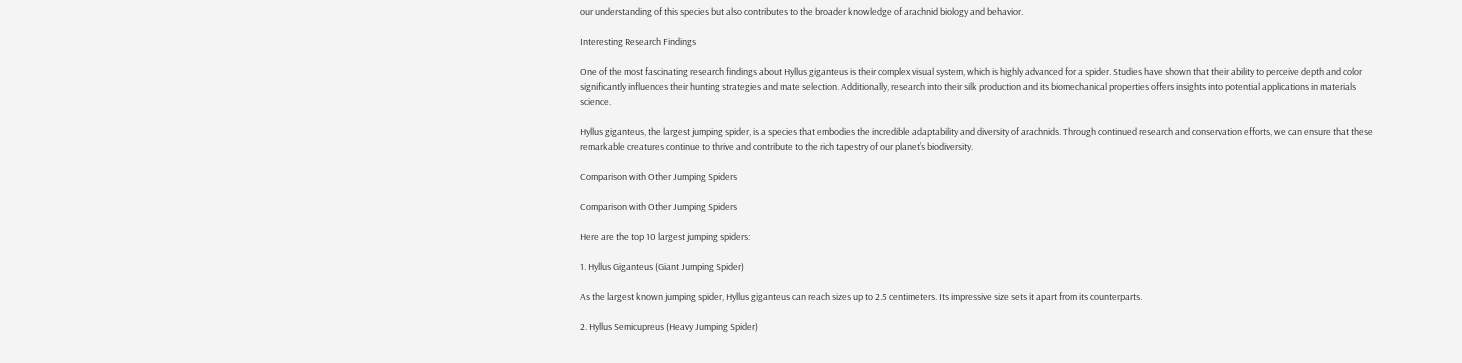our understanding of this species but also contributes to the broader knowledge of arachnid biology and behavior.

Interesting Research Findings

One of the most fascinating research findings about Hyllus giganteus is their complex visual system, which is highly advanced for a spider. Studies have shown that their ability to perceive depth and color significantly influences their hunting strategies and mate selection. Additionally, research into their silk production and its biomechanical properties offers insights into potential applications in materials science.

Hyllus giganteus, the largest jumping spider, is a species that embodies the incredible adaptability and diversity of arachnids. Through continued research and conservation efforts, we can ensure that these remarkable creatures continue to thrive and contribute to the rich tapestry of our planet’s biodiversity.

Comparison with Other Jumping Spiders

Comparison with Other Jumping Spiders

Here are the top 10 largest jumping spiders:

1. Hyllus Giganteus (Giant Jumping Spider)

As the largest known jumping spider, Hyllus giganteus can reach sizes up to 2.5 centimeters. Its impressive size sets it apart from its counterparts.

2. Hyllus Semicupreus (Heavy Jumping Spider)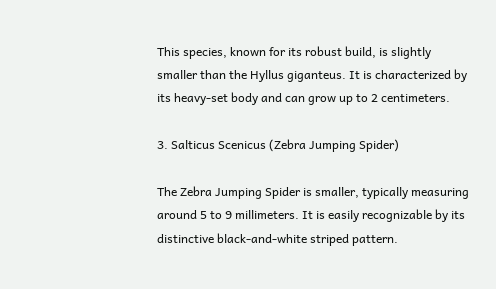This species, known for its robust build, is slightly smaller than the Hyllus giganteus. It is characterized by its heavy-set body and can grow up to 2 centimeters.

3. Salticus Scenicus (Zebra Jumping Spider)

The Zebra Jumping Spider is smaller, typically measuring around 5 to 9 millimeters. It is easily recognizable by its distinctive black-and-white striped pattern.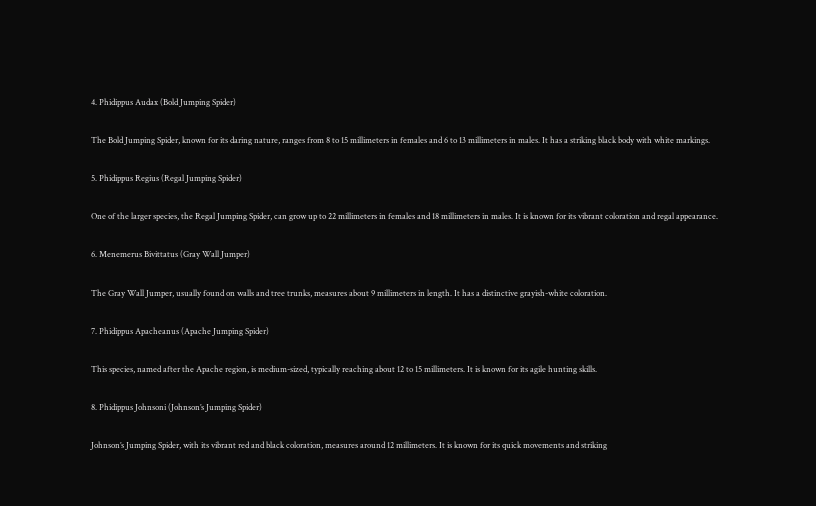4. Phidippus Audax (Bold Jumping Spider)

The Bold Jumping Spider, known for its daring nature, ranges from 8 to 15 millimeters in females and 6 to 13 millimeters in males. It has a striking black body with white markings.

5. Phidippus Regius (Regal Jumping Spider)

One of the larger species, the Regal Jumping Spider, can grow up to 22 millimeters in females and 18 millimeters in males. It is known for its vibrant coloration and regal appearance.

6. Menemerus Bivittatus (Gray Wall Jumper)

The Gray Wall Jumper, usually found on walls and tree trunks, measures about 9 millimeters in length. It has a distinctive grayish-white coloration.

7. Phidippus Apacheanus (Apache Jumping Spider)

This species, named after the Apache region, is medium-sized, typically reaching about 12 to 15 millimeters. It is known for its agile hunting skills.

8. Phidippus Johnsoni (Johnson’s Jumping Spider)

Johnson’s Jumping Spider, with its vibrant red and black coloration, measures around 12 millimeters. It is known for its quick movements and striking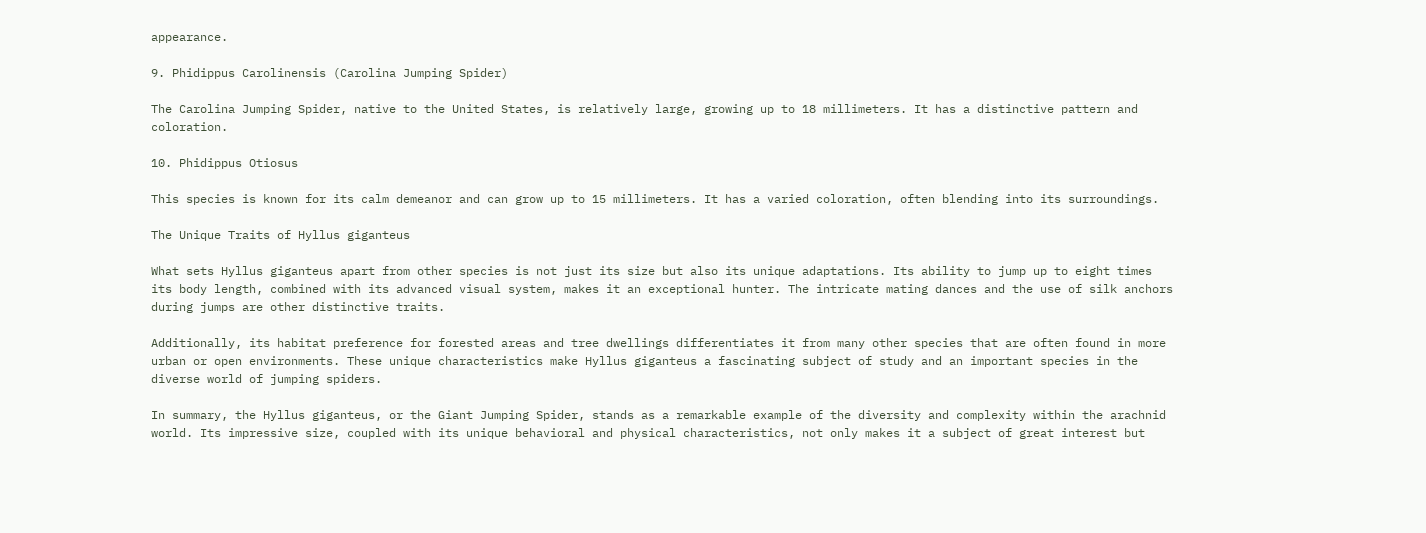appearance.

9. Phidippus Carolinensis (Carolina Jumping Spider)

The Carolina Jumping Spider, native to the United States, is relatively large, growing up to 18 millimeters. It has a distinctive pattern and coloration.

10. Phidippus Otiosus

This species is known for its calm demeanor and can grow up to 15 millimeters. It has a varied coloration, often blending into its surroundings.

The Unique Traits of Hyllus giganteus

What sets Hyllus giganteus apart from other species is not just its size but also its unique adaptations. Its ability to jump up to eight times its body length, combined with its advanced visual system, makes it an exceptional hunter. The intricate mating dances and the use of silk anchors during jumps are other distinctive traits.

Additionally, its habitat preference for forested areas and tree dwellings differentiates it from many other species that are often found in more urban or open environments. These unique characteristics make Hyllus giganteus a fascinating subject of study and an important species in the diverse world of jumping spiders.

In summary, the Hyllus giganteus, or the Giant Jumping Spider, stands as a remarkable example of the diversity and complexity within the arachnid world. Its impressive size, coupled with its unique behavioral and physical characteristics, not only makes it a subject of great interest but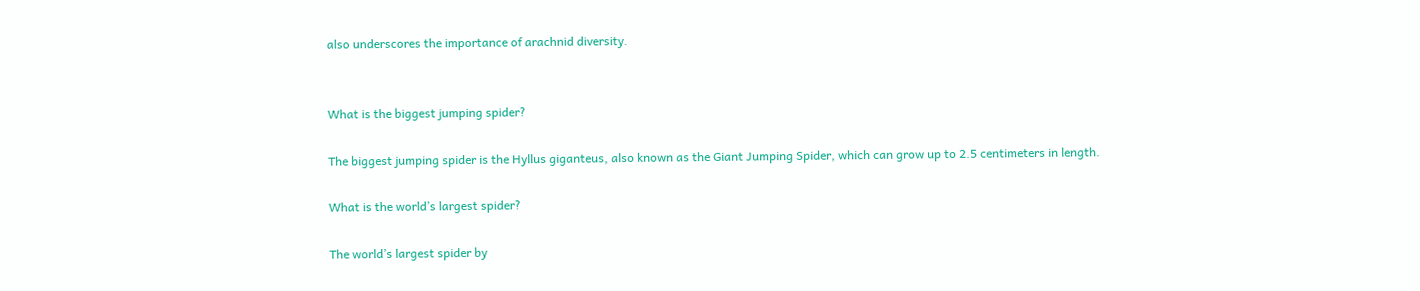also underscores the importance of arachnid diversity.


What is the biggest jumping spider?

The biggest jumping spider is the Hyllus giganteus, also known as the Giant Jumping Spider, which can grow up to 2.5 centimeters in length.

What is the world’s largest spider?

The world’s largest spider by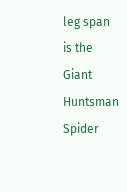leg span is the Giant Huntsman Spider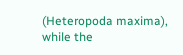(Heteropoda maxima), while the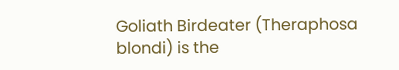Goliath Birdeater (Theraphosa blondi) is the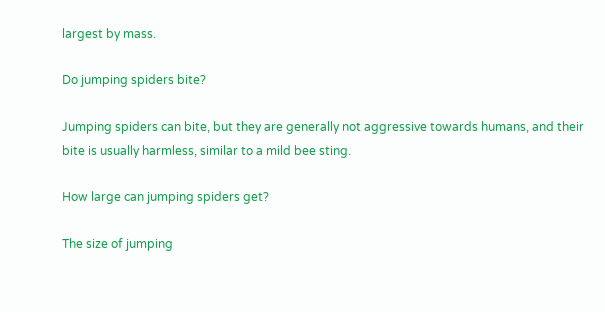largest by mass.

Do jumping spiders bite?

Jumping spiders can bite, but they are generally not aggressive towards humans, and their bite is usually harmless, similar to a mild bee sting.

How large can jumping spiders get?

The size of jumping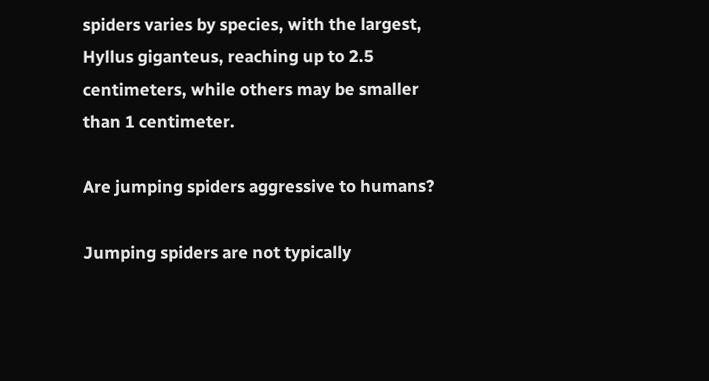spiders varies by species, with the largest, Hyllus giganteus, reaching up to 2.5 centimeters, while others may be smaller than 1 centimeter.

Are jumping spiders aggressive to humans?

Jumping spiders are not typically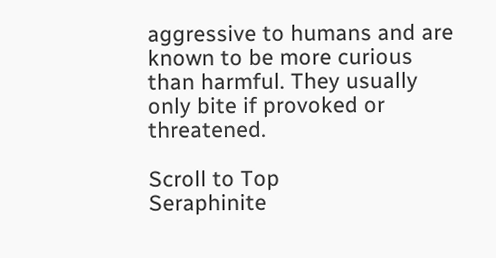aggressive to humans and are known to be more curious than harmful. They usually only bite if provoked or threatened.

Scroll to Top
Seraphinite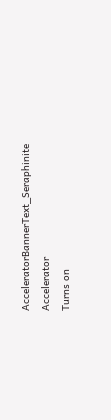AcceleratorBannerText_Seraphinite Accelerator
Turns on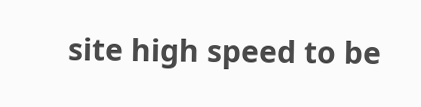site high speed to be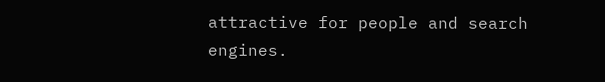attractive for people and search engines.